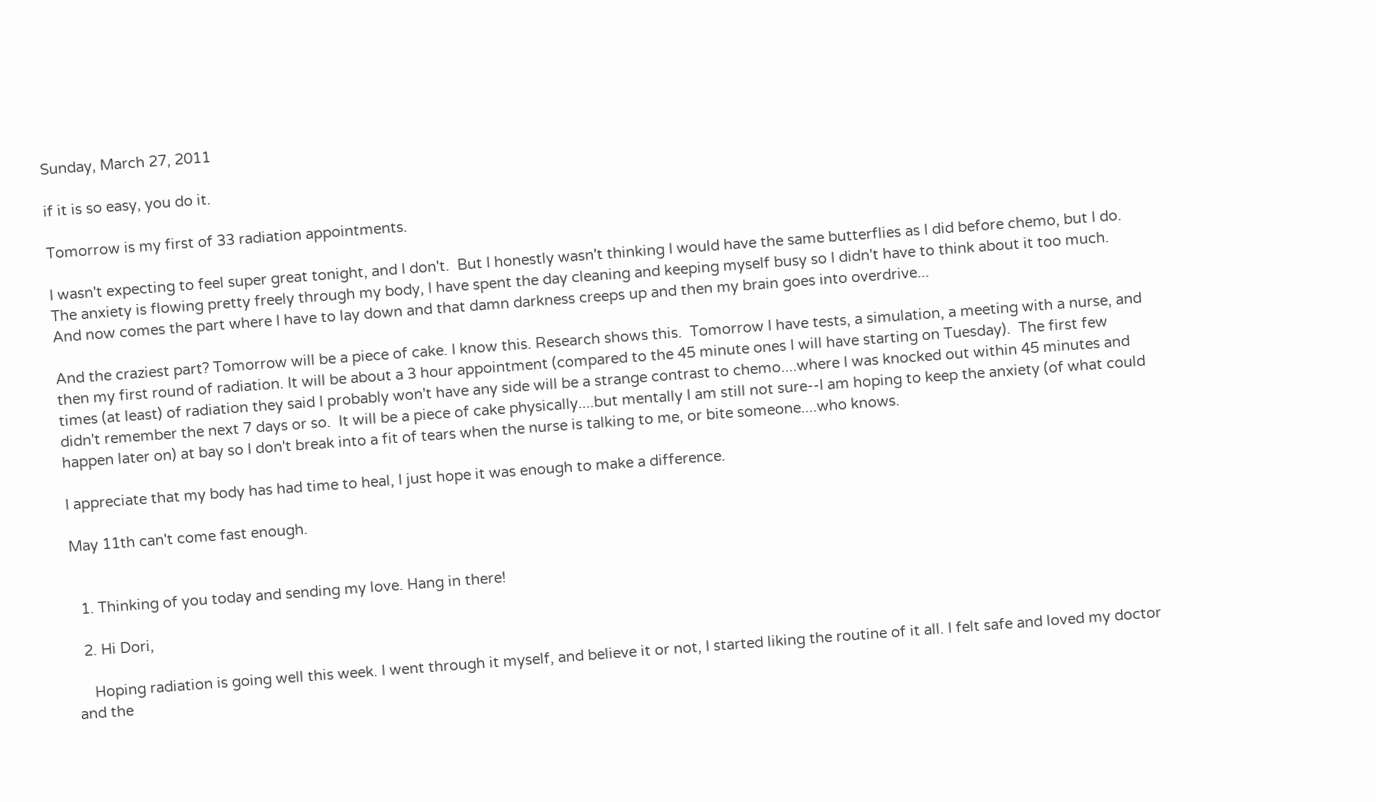Sunday, March 27, 2011

if it is so easy, you do it.

Tomorrow is my first of 33 radiation appointments.

I wasn't expecting to feel super great tonight, and I don't.  But I honestly wasn't thinking I would have the same butterflies as I did before chemo, but I do.  The anxiety is flowing pretty freely through my body, I have spent the day cleaning and keeping myself busy so I didn't have to think about it too much.  And now comes the part where I have to lay down and that damn darkness creeps up and then my brain goes into overdrive...

And the craziest part? Tomorrow will be a piece of cake. I know this. Research shows this.  Tomorrow I have tests, a simulation, a meeting with a nurse, and then my first round of radiation. It will be about a 3 hour appointment (compared to the 45 minute ones I will have starting on Tuesday).  The first few times (at least) of radiation they said I probably won't have any side will be a strange contrast to chemo....where I was knocked out within 45 minutes and didn't remember the next 7 days or so.  It will be a piece of cake physically....but mentally I am still not sure--I am hoping to keep the anxiety (of what could happen later on) at bay so I don't break into a fit of tears when the nurse is talking to me, or bite someone....who knows.

I appreciate that my body has had time to heal, I just hope it was enough to make a difference.

May 11th can't come fast enough.


  1. Thinking of you today and sending my love. Hang in there!

  2. Hi Dori,

    Hoping radiation is going well this week. I went through it myself, and believe it or not, I started liking the routine of it all. I felt safe and loved my doctor and the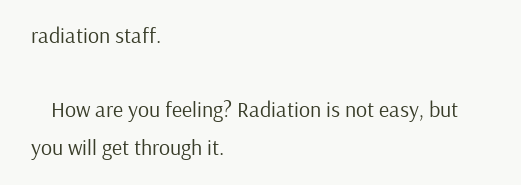radiation staff.

    How are you feeling? Radiation is not easy, but you will get through it.